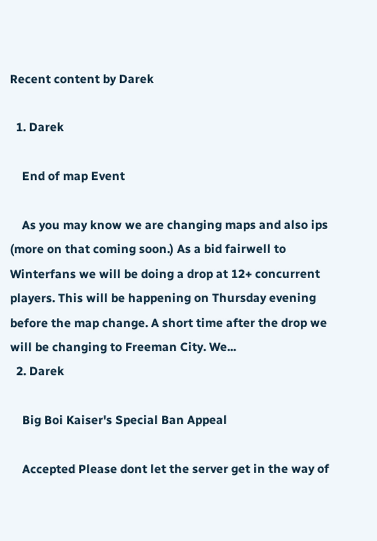Recent content by Darek

  1. Darek

    End of map Event

    As you may know we are changing maps and also ips (more on that coming soon.) As a bid fairwell to Winterfans we will be doing a drop at 12+ concurrent players. This will be happening on Thursday evening before the map change. A short time after the drop we will be changing to Freeman City. We...
  2. Darek

    Big Boi Kaiser's Special Ban Appeal

    Accepted Please dont let the server get in the way of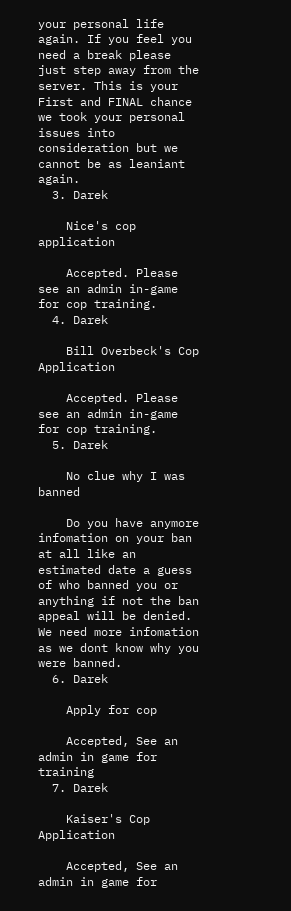your personal life again. If you feel you need a break please just step away from the server. This is your First and FINAL chance we took your personal issues into consideration but we cannot be as leaniant again.
  3. Darek

    Nice's cop application

    Accepted. Please see an admin in-game for cop training.
  4. Darek

    Bill Overbeck's Cop Application

    Accepted. Please see an admin in-game for cop training.
  5. Darek

    No clue why I was banned

    Do you have anymore infomation on your ban at all like an estimated date a guess of who banned you or anything if not the ban appeal will be denied. We need more infomation as we dont know why you were banned.
  6. Darek

    Apply for cop

    Accepted, See an admin in game for training
  7. Darek

    Kaiser's Cop Application

    Accepted, See an admin in game for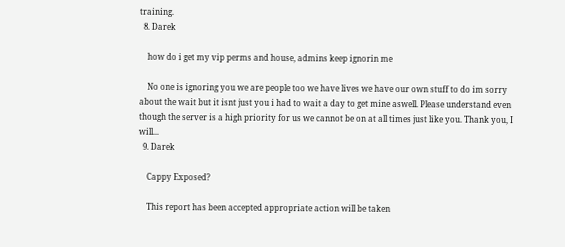training.
  8. Darek

    how do i get my vip perms and house, admins keep ignorin me

    No one is ignoring you we are people too we have lives we have our own stuff to do im sorry about the wait but it isnt just you i had to wait a day to get mine aswell. Please understand even though the server is a high priority for us we cannot be on at all times just like you. Thank you, I will...
  9. Darek

    Cappy Exposed?

    This report has been accepted appropriate action will be taken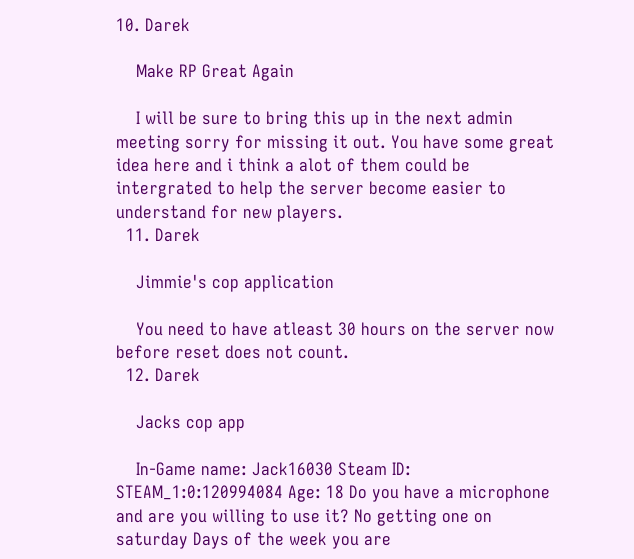10. Darek

    Make RP Great Again

    I will be sure to bring this up in the next admin meeting sorry for missing it out. You have some great idea here and i think a alot of them could be intergrated to help the server become easier to understand for new players.
  11. Darek

    Jimmie's cop application

    You need to have atleast 30 hours on the server now before reset does not count.
  12. Darek

    Jacks cop app

    In-Game name: Jack16030 Steam ID: STEAM_1:0:120994084 Age: 18 Do you have a microphone and are you willing to use it? No getting one on saturday Days of the week you are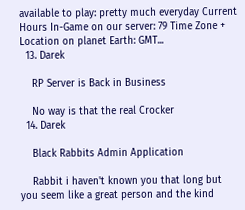available to play: pretty much everyday Current Hours In-Game on our server: 79 Time Zone + Location on planet Earth: GMT...
  13. Darek

    RP Server is Back in Business

    No way is that the real Crocker
  14. Darek

    Black Rabbits Admin Application

    Rabbit i haven't known you that long but you seem like a great person and the kind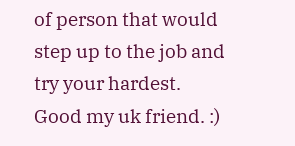of person that would step up to the job and try your hardest. Good my uk friend. :)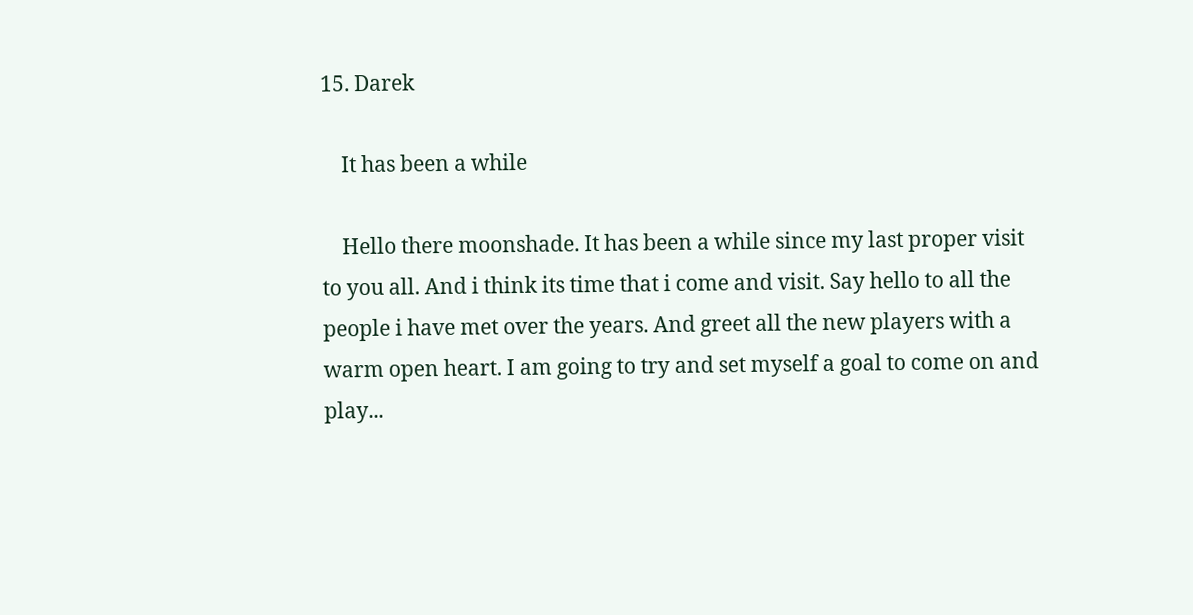15. Darek

    It has been a while

    Hello there moonshade. It has been a while since my last proper visit to you all. And i think its time that i come and visit. Say hello to all the people i have met over the years. And greet all the new players with a warm open heart. I am going to try and set myself a goal to come on and play...